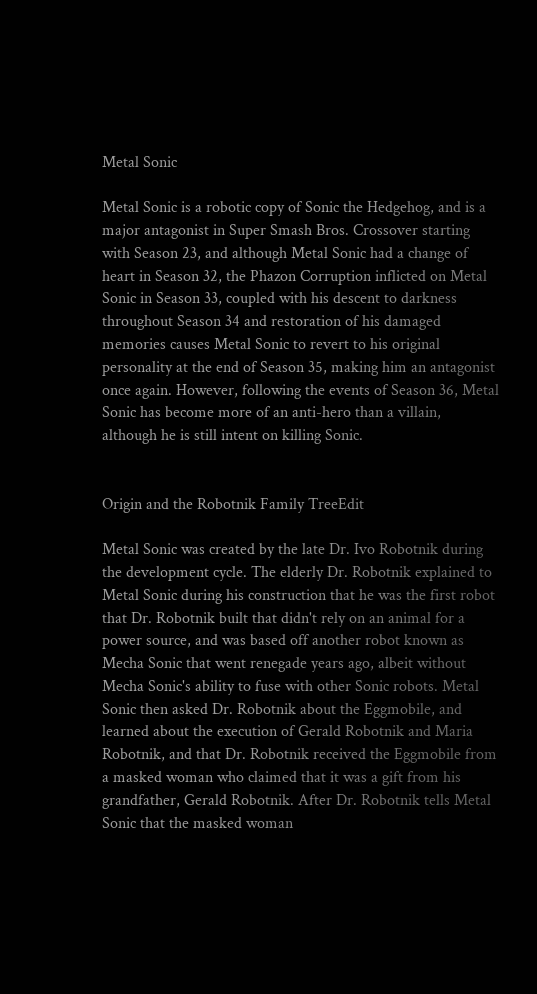Metal Sonic

Metal Sonic is a robotic copy of Sonic the Hedgehog, and is a major antagonist in Super Smash Bros. Crossover starting with Season 23, and although Metal Sonic had a change of heart in Season 32, the Phazon Corruption inflicted on Metal Sonic in Season 33, coupled with his descent to darkness throughout Season 34 and restoration of his damaged memories causes Metal Sonic to revert to his original personality at the end of Season 35, making him an antagonist once again. However, following the events of Season 36, Metal Sonic has become more of an anti-hero than a villain, although he is still intent on killing Sonic.


Origin and the Robotnik Family TreeEdit

Metal Sonic was created by the late Dr. Ivo Robotnik during the development cycle. The elderly Dr. Robotnik explained to Metal Sonic during his construction that he was the first robot that Dr. Robotnik built that didn't rely on an animal for a power source, and was based off another robot known as Mecha Sonic that went renegade years ago, albeit without Mecha Sonic's ability to fuse with other Sonic robots. Metal Sonic then asked Dr. Robotnik about the Eggmobile, and learned about the execution of Gerald Robotnik and Maria Robotnik, and that Dr. Robotnik received the Eggmobile from a masked woman who claimed that it was a gift from his grandfather, Gerald Robotnik. After Dr. Robotnik tells Metal Sonic that the masked woman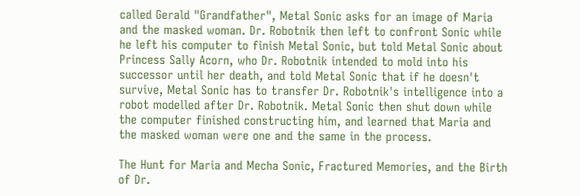called Gerald "Grandfather", Metal Sonic asks for an image of Maria and the masked woman. Dr. Robotnik then left to confront Sonic while he left his computer to finish Metal Sonic, but told Metal Sonic about Princess Sally Acorn, who Dr. Robotnik intended to mold into his successor until her death, and told Metal Sonic that if he doesn't survive, Metal Sonic has to transfer Dr. Robotnik's intelligence into a robot modelled after Dr. Robotnik. Metal Sonic then shut down while the computer finished constructing him, and learned that Maria and the masked woman were one and the same in the process.

The Hunt for Maria and Mecha Sonic, Fractured Memories, and the Birth of Dr.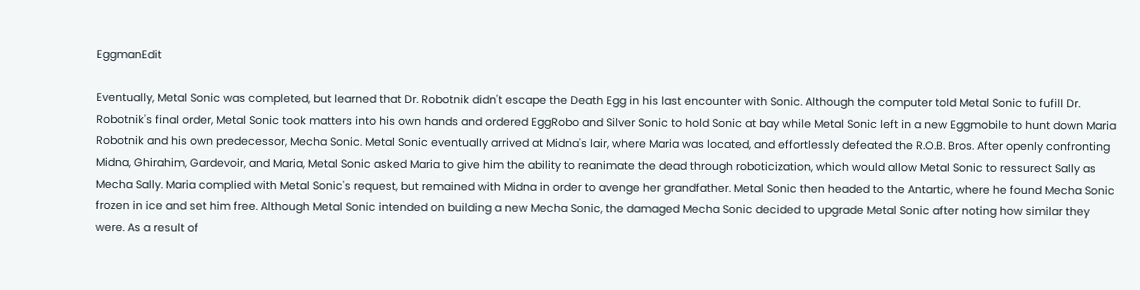EggmanEdit

Eventually, Metal Sonic was completed, but learned that Dr. Robotnik didn't escape the Death Egg in his last encounter with Sonic. Although the computer told Metal Sonic to fufill Dr. Robotnik's final order, Metal Sonic took matters into his own hands and ordered EggRobo and Silver Sonic to hold Sonic at bay while Metal Sonic left in a new Eggmobile to hunt down Maria Robotnik and his own predecessor, Mecha Sonic. Metal Sonic eventually arrived at Midna's lair, where Maria was located, and effortlessly defeated the R.O.B. Bros. After openly confronting Midna, Ghirahim, Gardevoir, and Maria, Metal Sonic asked Maria to give him the ability to reanimate the dead through roboticization, which would allow Metal Sonic to ressurect Sally as Mecha Sally. Maria complied with Metal Sonic's request, but remained with Midna in order to avenge her grandfather. Metal Sonic then headed to the Antartic, where he found Mecha Sonic frozen in ice and set him free. Although Metal Sonic intended on building a new Mecha Sonic, the damaged Mecha Sonic decided to upgrade Metal Sonic after noting how similar they were. As a result of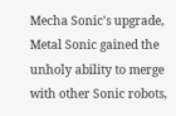Mecha Sonic's upgrade, Metal Sonic gained the unholy ability to merge with other Sonic robots,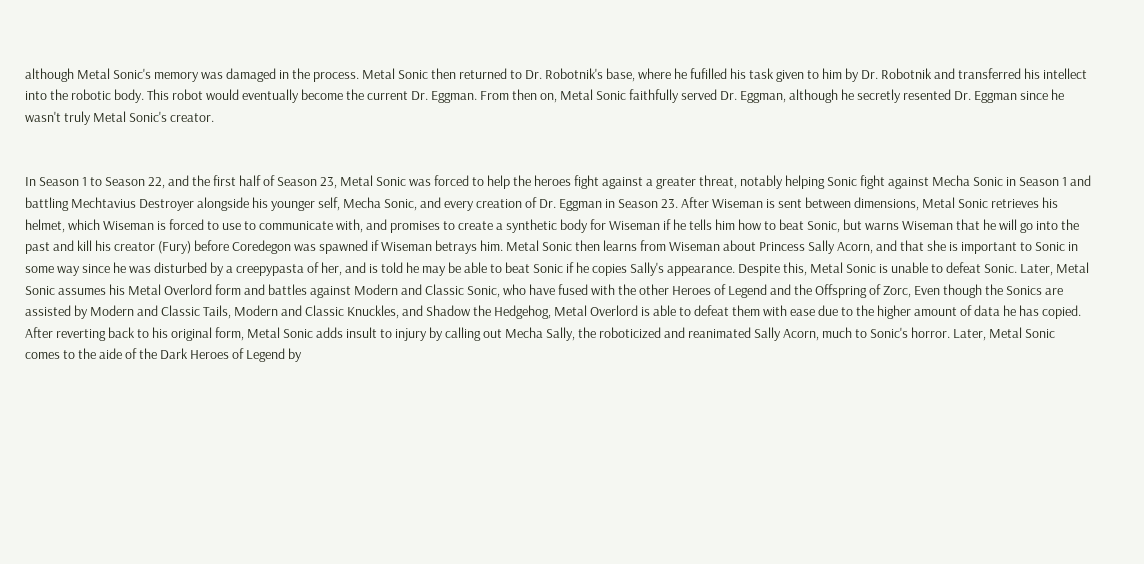although Metal Sonic's memory was damaged in the process. Metal Sonic then returned to Dr. Robotnik's base, where he fufilled his task given to him by Dr. Robotnik and transferred his intellect into the robotic body. This robot would eventually become the current Dr. Eggman. From then on, Metal Sonic faithfully served Dr. Eggman, although he secretly resented Dr. Eggman since he wasn't truly Metal Sonic's creator.


In Season 1 to Season 22, and the first half of Season 23, Metal Sonic was forced to help the heroes fight against a greater threat, notably helping Sonic fight against Mecha Sonic in Season 1 and battling Mechtavius Destroyer alongside his younger self, Mecha Sonic, and every creation of Dr. Eggman in Season 23. After Wiseman is sent between dimensions, Metal Sonic retrieves his helmet, which Wiseman is forced to use to communicate with, and promises to create a synthetic body for Wiseman if he tells him how to beat Sonic, but warns Wiseman that he will go into the past and kill his creator (Fury) before Coredegon was spawned if Wiseman betrays him. Metal Sonic then learns from Wiseman about Princess Sally Acorn, and that she is important to Sonic in some way since he was disturbed by a creepypasta of her, and is told he may be able to beat Sonic if he copies Sally's appearance. Despite this, Metal Sonic is unable to defeat Sonic. Later, Metal Sonic assumes his Metal Overlord form and battles against Modern and Classic Sonic, who have fused with the other Heroes of Legend and the Offspring of Zorc, Even though the Sonics are assisted by Modern and Classic Tails, Modern and Classic Knuckles, and Shadow the Hedgehog, Metal Overlord is able to defeat them with ease due to the higher amount of data he has copied. After reverting back to his original form, Metal Sonic adds insult to injury by calling out Mecha Sally, the roboticized and reanimated Sally Acorn, much to Sonic's horror. Later, Metal Sonic comes to the aide of the Dark Heroes of Legend by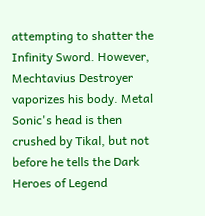attempting to shatter the Infinity Sword. However, Mechtavius Destroyer vaporizes his body. Metal Sonic's head is then crushed by Tikal, but not before he tells the Dark Heroes of Legend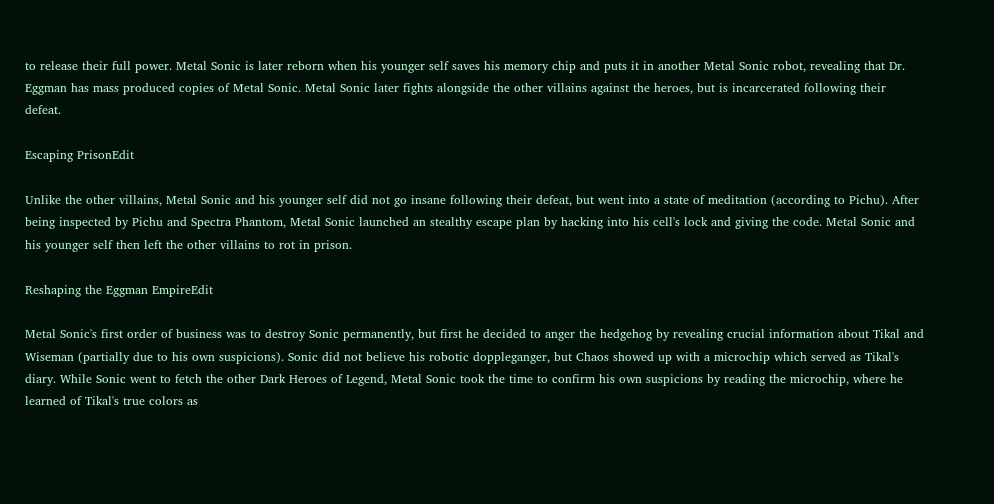to release their full power. Metal Sonic is later reborn when his younger self saves his memory chip and puts it in another Metal Sonic robot, revealing that Dr. Eggman has mass produced copies of Metal Sonic. Metal Sonic later fights alongside the other villains against the heroes, but is incarcerated following their defeat.

Escaping PrisonEdit

Unlike the other villains, Metal Sonic and his younger self did not go insane following their defeat, but went into a state of meditation (according to Pichu). After being inspected by Pichu and Spectra Phantom, Metal Sonic launched an stealthy escape plan by hacking into his cell's lock and giving the code. Metal Sonic and his younger self then left the other villains to rot in prison.

Reshaping the Eggman EmpireEdit

Metal Sonic's first order of business was to destroy Sonic permanently, but first he decided to anger the hedgehog by revealing crucial information about Tikal and Wiseman (partially due to his own suspicions). Sonic did not believe his robotic doppleganger, but Chaos showed up with a microchip which served as Tikal's diary. While Sonic went to fetch the other Dark Heroes of Legend, Metal Sonic took the time to confirm his own suspicions by reading the microchip, where he learned of Tikal's true colors as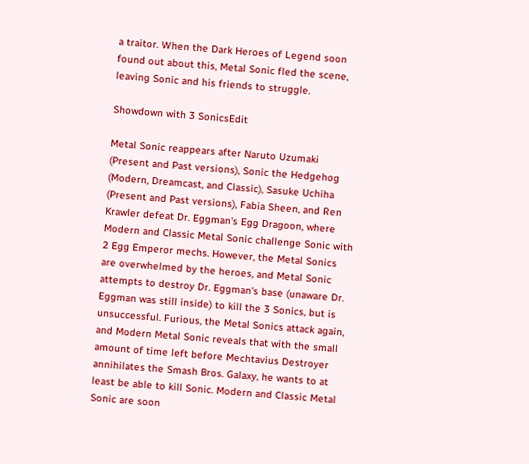a traitor. When the Dark Heroes of Legend soon found out about this, Metal Sonic fled the scene, leaving Sonic and his friends to struggle.

Showdown with 3 SonicsEdit

Metal Sonic reappears after Naruto Uzumaki (Present and Past versions), Sonic the Hedgehog (Modern, Dreamcast, and Classic), Sasuke Uchiha (Present and Past versions), Fabia Sheen, and Ren Krawler defeat Dr. Eggman's Egg Dragoon, where Modern and Classic Metal Sonic challenge Sonic with 2 Egg Emperor mechs. However, the Metal Sonics are overwhelmed by the heroes, and Metal Sonic attempts to destroy Dr. Eggman's base (unaware Dr. Eggman was still inside) to kill the 3 Sonics, but is unsuccessful. Furious, the Metal Sonics attack again, and Modern Metal Sonic reveals that with the small amount of time left before Mechtavius Destroyer annihilates the Smash Bros. Galaxy, he wants to at least be able to kill Sonic. Modern and Classic Metal Sonic are soon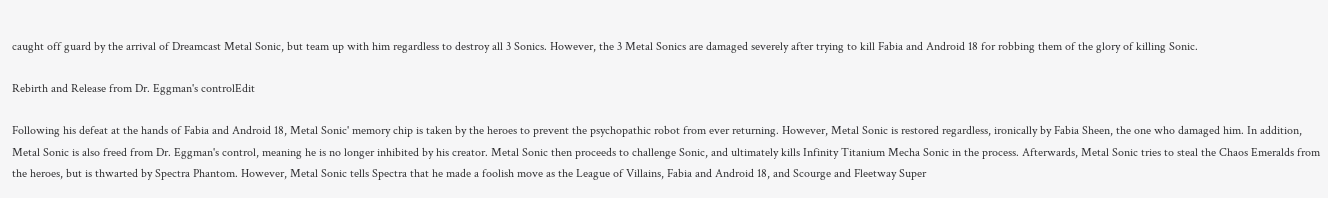caught off guard by the arrival of Dreamcast Metal Sonic, but team up with him regardless to destroy all 3 Sonics. However, the 3 Metal Sonics are damaged severely after trying to kill Fabia and Android 18 for robbing them of the glory of killing Sonic.

Rebirth and Release from Dr. Eggman's controlEdit

Following his defeat at the hands of Fabia and Android 18, Metal Sonic' memory chip is taken by the heroes to prevent the psychopathic robot from ever returning. However, Metal Sonic is restored regardless, ironically by Fabia Sheen, the one who damaged him. In addition, Metal Sonic is also freed from Dr. Eggman's control, meaning he is no longer inhibited by his creator. Metal Sonic then proceeds to challenge Sonic, and ultimately kills Infinity Titanium Mecha Sonic in the process. Afterwards, Metal Sonic tries to steal the Chaos Emeralds from the heroes, but is thwarted by Spectra Phantom. However, Metal Sonic tells Spectra that he made a foolish move as the League of Villains, Fabia and Android 18, and Scourge and Fleetway Super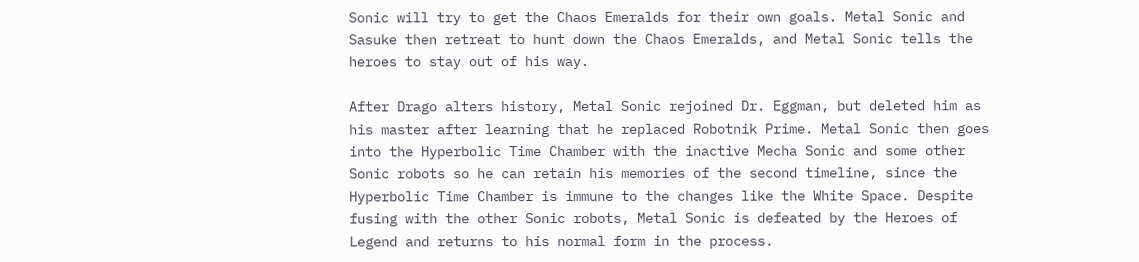Sonic will try to get the Chaos Emeralds for their own goals. Metal Sonic and Sasuke then retreat to hunt down the Chaos Emeralds, and Metal Sonic tells the heroes to stay out of his way.

After Drago alters history, Metal Sonic rejoined Dr. Eggman, but deleted him as his master after learning that he replaced Robotnik Prime. Metal Sonic then goes into the Hyperbolic Time Chamber with the inactive Mecha Sonic and some other Sonic robots so he can retain his memories of the second timeline, since the Hyperbolic Time Chamber is immune to the changes like the White Space. Despite fusing with the other Sonic robots, Metal Sonic is defeated by the Heroes of Legend and returns to his normal form in the process.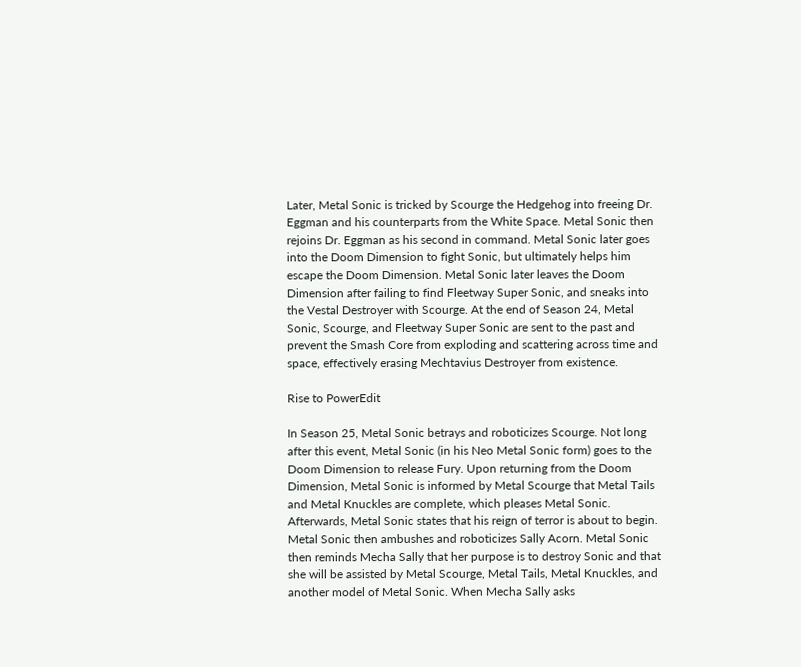Later, Metal Sonic is tricked by Scourge the Hedgehog into freeing Dr. Eggman and his counterparts from the White Space. Metal Sonic then rejoins Dr. Eggman as his second in command. Metal Sonic later goes into the Doom Dimension to fight Sonic, but ultimately helps him escape the Doom Dimension. Metal Sonic later leaves the Doom Dimension after failing to find Fleetway Super Sonic, and sneaks into the Vestal Destroyer with Scourge. At the end of Season 24, Metal Sonic, Scourge, and Fleetway Super Sonic are sent to the past and prevent the Smash Core from exploding and scattering across time and space, effectively erasing Mechtavius Destroyer from existence.

Rise to PowerEdit

In Season 25, Metal Sonic betrays and roboticizes Scourge. Not long after this event, Metal Sonic (in his Neo Metal Sonic form) goes to the Doom Dimension to release Fury. Upon returning from the Doom Dimension, Metal Sonic is informed by Metal Scourge that Metal Tails and Metal Knuckles are complete, which pleases Metal Sonic. Afterwards, Metal Sonic states that his reign of terror is about to begin. Metal Sonic then ambushes and roboticizes Sally Acorn. Metal Sonic then reminds Mecha Sally that her purpose is to destroy Sonic and that she will be assisted by Metal Scourge, Metal Tails, Metal Knuckles, and another model of Metal Sonic. When Mecha Sally asks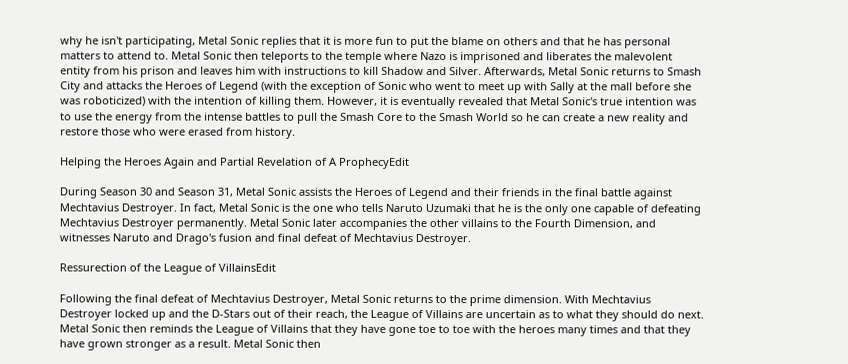why he isn't participating, Metal Sonic replies that it is more fun to put the blame on others and that he has personal matters to attend to. Metal Sonic then teleports to the temple where Nazo is imprisoned and liberates the malevolent entity from his prison and leaves him with instructions to kill Shadow and Silver. Afterwards, Metal Sonic returns to Smash City and attacks the Heroes of Legend (with the exception of Sonic who went to meet up with Sally at the mall before she was roboticized) with the intention of killing them. However, it is eventually revealed that Metal Sonic's true intention was to use the energy from the intense battles to pull the Smash Core to the Smash World so he can create a new reality and restore those who were erased from history.

Helping the Heroes Again and Partial Revelation of A ProphecyEdit

During Season 30 and Season 31, Metal Sonic assists the Heroes of Legend and their friends in the final battle against Mechtavius Destroyer. In fact, Metal Sonic is the one who tells Naruto Uzumaki that he is the only one capable of defeating Mechtavius Destroyer permanently. Metal Sonic later accompanies the other villains to the Fourth Dimension, and witnesses Naruto and Drago's fusion and final defeat of Mechtavius Destroyer.

Ressurection of the League of VillainsEdit

Following the final defeat of Mechtavius Destroyer, Metal Sonic returns to the prime dimension. With Mechtavius Destroyer locked up and the D-Stars out of their reach, the League of Villains are uncertain as to what they should do next. Metal Sonic then reminds the League of Villains that they have gone toe to toe with the heroes many times and that they have grown stronger as a result. Metal Sonic then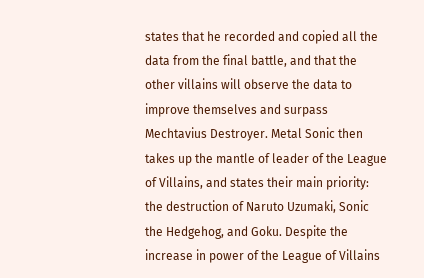states that he recorded and copied all the data from the final battle, and that the other villains will observe the data to improve themselves and surpass Mechtavius Destroyer. Metal Sonic then takes up the mantle of leader of the League of Villains, and states their main priority: the destruction of Naruto Uzumaki, Sonic the Hedgehog, and Goku. Despite the increase in power of the League of Villains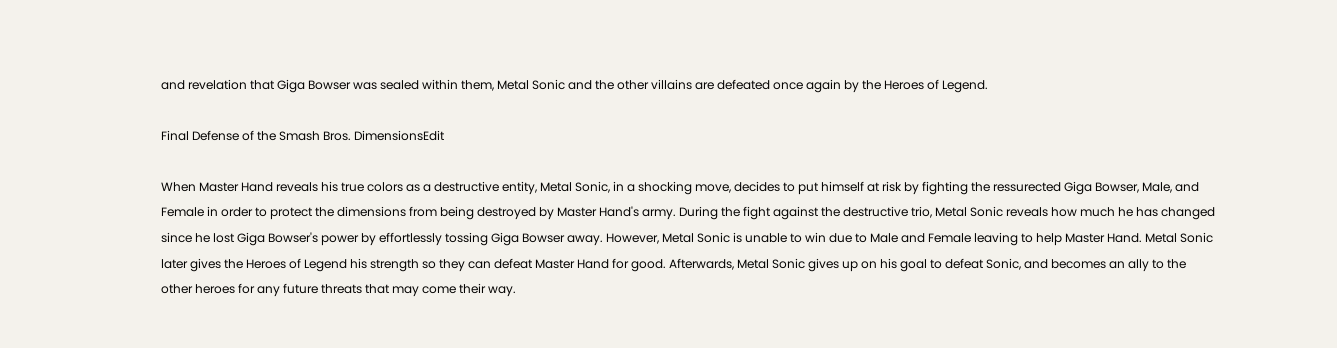and revelation that Giga Bowser was sealed within them, Metal Sonic and the other villains are defeated once again by the Heroes of Legend.

Final Defense of the Smash Bros. DimensionsEdit

When Master Hand reveals his true colors as a destructive entity, Metal Sonic, in a shocking move, decides to put himself at risk by fighting the ressurected Giga Bowser, Male, and Female in order to protect the dimensions from being destroyed by Master Hand's army. During the fight against the destructive trio, Metal Sonic reveals how much he has changed since he lost Giga Bowser's power by effortlessly tossing Giga Bowser away. However, Metal Sonic is unable to win due to Male and Female leaving to help Master Hand. Metal Sonic later gives the Heroes of Legend his strength so they can defeat Master Hand for good. Afterwards, Metal Sonic gives up on his goal to defeat Sonic, and becomes an ally to the other heroes for any future threats that may come their way.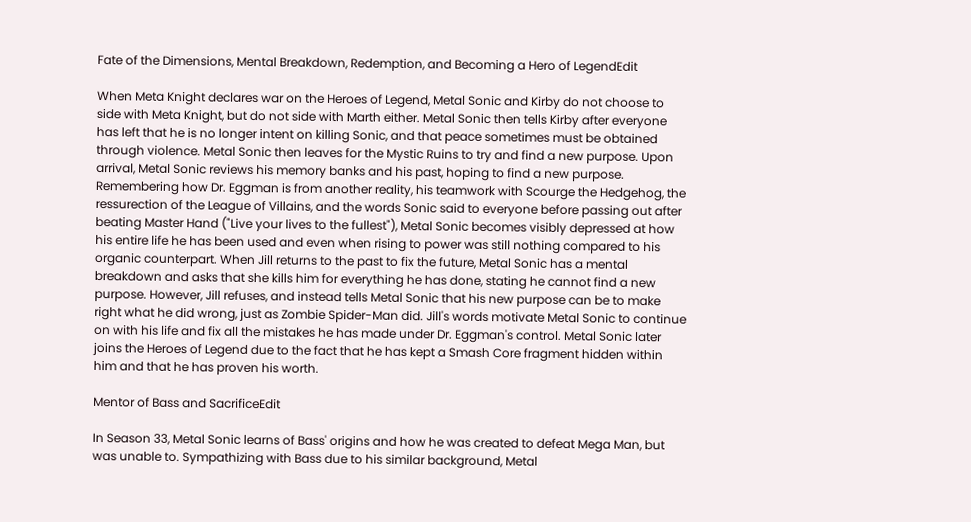Fate of the Dimensions, Mental Breakdown, Redemption, and Becoming a Hero of LegendEdit

When Meta Knight declares war on the Heroes of Legend, Metal Sonic and Kirby do not choose to side with Meta Knight, but do not side with Marth either. Metal Sonic then tells Kirby after everyone has left that he is no longer intent on killing Sonic, and that peace sometimes must be obtained through violence. Metal Sonic then leaves for the Mystic Ruins to try and find a new purpose. Upon arrival, Metal Sonic reviews his memory banks and his past, hoping to find a new purpose. Remembering how Dr. Eggman is from another reality, his teamwork with Scourge the Hedgehog, the ressurection of the League of Villains, and the words Sonic said to everyone before passing out after beating Master Hand ("Live your lives to the fullest"), Metal Sonic becomes visibly depressed at how his entire life he has been used and even when rising to power was still nothing compared to his organic counterpart. When Jill returns to the past to fix the future, Metal Sonic has a mental breakdown and asks that she kills him for everything he has done, stating he cannot find a new purpose. However, Jill refuses, and instead tells Metal Sonic that his new purpose can be to make right what he did wrong, just as Zombie Spider-Man did. Jill's words motivate Metal Sonic to continue on with his life and fix all the mistakes he has made under Dr. Eggman's control. Metal Sonic later joins the Heroes of Legend due to the fact that he has kept a Smash Core fragment hidden within him and that he has proven his worth.

Mentor of Bass and SacrificeEdit

In Season 33, Metal Sonic learns of Bass' origins and how he was created to defeat Mega Man, but was unable to. Sympathizing with Bass due to his similar background, Metal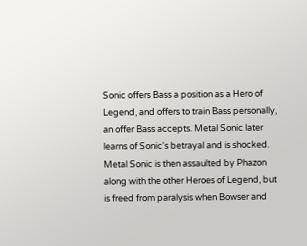Sonic offers Bass a position as a Hero of Legend, and offers to train Bass personally, an offer Bass accepts. Metal Sonic later learns of Sonic's betrayal and is shocked. Metal Sonic is then assaulted by Phazon along with the other Heroes of Legend, but is freed from paralysis when Bowser and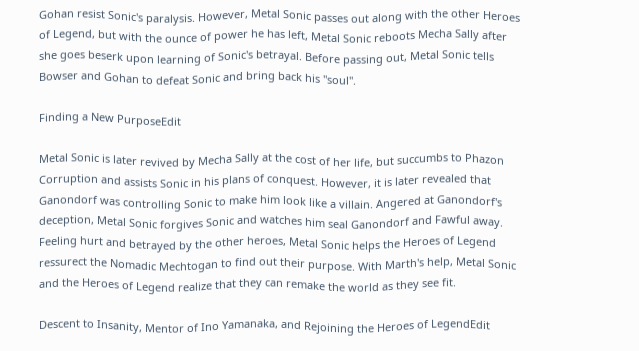Gohan resist Sonic's paralysis. However, Metal Sonic passes out along with the other Heroes of Legend, but with the ounce of power he has left, Metal Sonic reboots Mecha Sally after she goes beserk upon learning of Sonic's betrayal. Before passing out, Metal Sonic tells Bowser and Gohan to defeat Sonic and bring back his "soul".

Finding a New PurposeEdit

Metal Sonic is later revived by Mecha Sally at the cost of her life, but succumbs to Phazon Corruption and assists Sonic in his plans of conquest. However, it is later revealed that Ganondorf was controlling Sonic to make him look like a villain. Angered at Ganondorf's deception, Metal Sonic forgives Sonic and watches him seal Ganondorf and Fawful away. Feeling hurt and betrayed by the other heroes, Metal Sonic helps the Heroes of Legend ressurect the Nomadic Mechtogan to find out their purpose. With Marth's help, Metal Sonic and the Heroes of Legend realize that they can remake the world as they see fit.

Descent to Insanity, Mentor of Ino Yamanaka, and Rejoining the Heroes of LegendEdit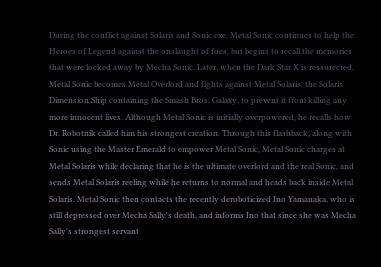During the conflict against Solaris and Sonic.exe, Metal Sonic continues to help the Heroes of Legend against the onslaught of foes, but begins to recall the memories that were locked away by Mecha Sonic. Later, when the Dark Star X is ressurected, Metal Sonic becomes Metal Overlord and fights against Metal Solaris, the Solaris Dimension Ship containing the Smash Bros. Galaxy, to prevent it from killing any more innocent lives. Although Metal Sonic is initially overpowered, he recalls how Dr. Robotnik called him his strongest creation. Through this flashback, along with Sonic using the Master Emerald to empower Metal Sonic, Metal Sonic charges at Metal Solaris while declaring that he is the ultimate overlord and the real Sonic, and sends Metal Solaris reeling while he returns to normal and heads back inside Metal Solaris. Metal Sonic then contacts the recently deroboticized Ino Yamanaka, who is still depressed over Mecha Sally's death, and informs Ino that since she was Mecha Sally's strongest servant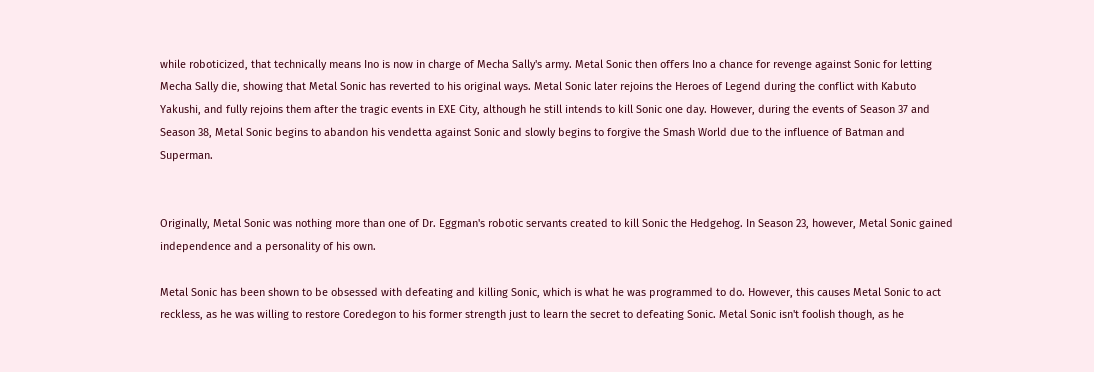while roboticized, that technically means Ino is now in charge of Mecha Sally's army. Metal Sonic then offers Ino a chance for revenge against Sonic for letting Mecha Sally die, showing that Metal Sonic has reverted to his original ways. Metal Sonic later rejoins the Heroes of Legend during the conflict with Kabuto Yakushi, and fully rejoins them after the tragic events in EXE City, although he still intends to kill Sonic one day. However, during the events of Season 37 and Season 38, Metal Sonic begins to abandon his vendetta against Sonic and slowly begins to forgive the Smash World due to the influence of Batman and Superman.


Originally, Metal Sonic was nothing more than one of Dr. Eggman's robotic servants created to kill Sonic the Hedgehog. In Season 23, however, Metal Sonic gained independence and a personality of his own.

Metal Sonic has been shown to be obsessed with defeating and killing Sonic, which is what he was programmed to do. However, this causes Metal Sonic to act reckless, as he was willing to restore Coredegon to his former strength just to learn the secret to defeating Sonic. Metal Sonic isn't foolish though, as he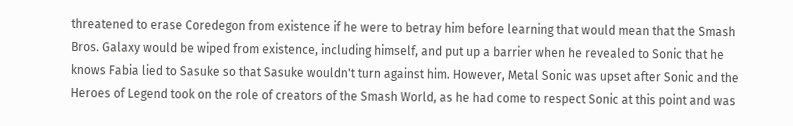threatened to erase Coredegon from existence if he were to betray him before learning that would mean that the Smash Bros. Galaxy would be wiped from existence, including himself, and put up a barrier when he revealed to Sonic that he knows Fabia lied to Sasuke so that Sasuke wouldn't turn against him. However, Metal Sonic was upset after Sonic and the Heroes of Legend took on the role of creators of the Smash World, as he had come to respect Sonic at this point and was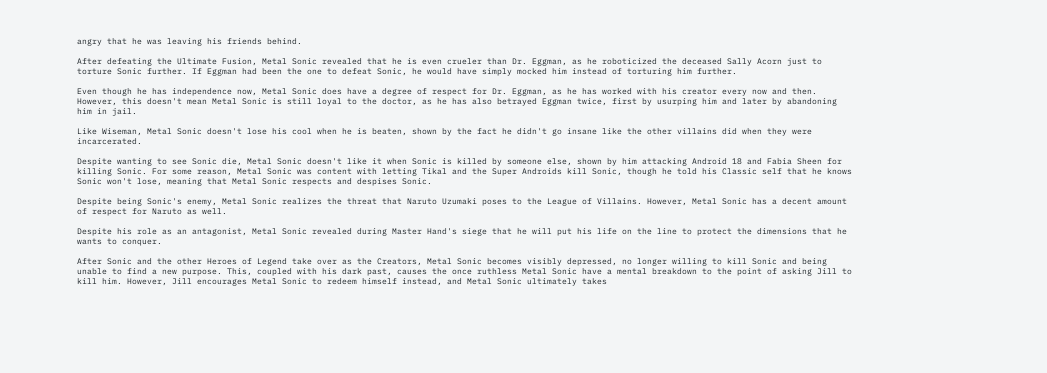angry that he was leaving his friends behind.

After defeating the Ultimate Fusion, Metal Sonic revealed that he is even crueler than Dr. Eggman, as he roboticized the deceased Sally Acorn just to torture Sonic further. If Eggman had been the one to defeat Sonic, he would have simply mocked him instead of torturing him further.

Even though he has independence now, Metal Sonic does have a degree of respect for Dr. Eggman, as he has worked with his creator every now and then. However, this doesn't mean Metal Sonic is still loyal to the doctor, as he has also betrayed Eggman twice, first by usurping him and later by abandoning him in jail.

Like Wiseman, Metal Sonic doesn't lose his cool when he is beaten, shown by the fact he didn't go insane like the other villains did when they were incarcerated.

Despite wanting to see Sonic die, Metal Sonic doesn't like it when Sonic is killed by someone else, shown by him attacking Android 18 and Fabia Sheen for killing Sonic. For some reason, Metal Sonic was content with letting Tikal and the Super Androids kill Sonic, though he told his Classic self that he knows Sonic won't lose, meaning that Metal Sonic respects and despises Sonic.

Despite being Sonic's enemy, Metal Sonic realizes the threat that Naruto Uzumaki poses to the League of Villains. However, Metal Sonic has a decent amount of respect for Naruto as well.

Despite his role as an antagonist, Metal Sonic revealed during Master Hand's siege that he will put his life on the line to protect the dimensions that he wants to conquer.

After Sonic and the other Heroes of Legend take over as the Creators, Metal Sonic becomes visibly depressed, no longer willing to kill Sonic and being unable to find a new purpose. This, coupled with his dark past, causes the once ruthless Metal Sonic have a mental breakdown to the point of asking Jill to kill him. However, Jill encourages Metal Sonic to redeem himself instead, and Metal Sonic ultimately takes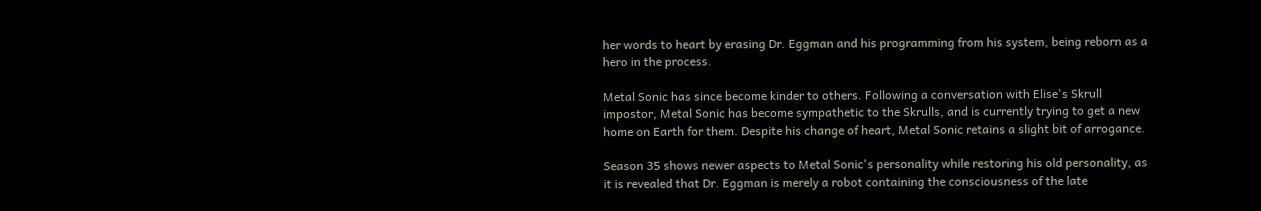her words to heart by erasing Dr. Eggman and his programming from his system, being reborn as a hero in the process.

Metal Sonic has since become kinder to others. Following a conversation with Elise's Skrull impostor, Metal Sonic has become sympathetic to the Skrulls, and is currently trying to get a new home on Earth for them. Despite his change of heart, Metal Sonic retains a slight bit of arrogance.

Season 35 shows newer aspects to Metal Sonic's personality while restoring his old personality, as it is revealed that Dr. Eggman is merely a robot containing the consciousness of the late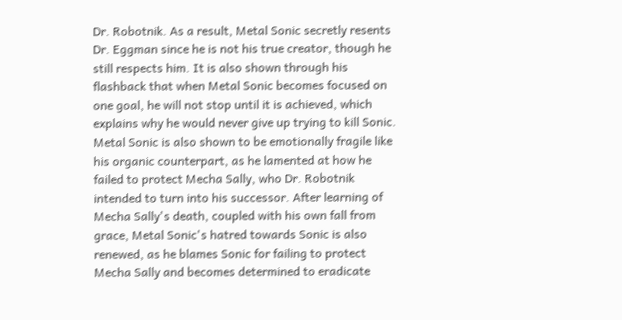Dr. Robotnik. As a result, Metal Sonic secretly resents Dr. Eggman since he is not his true creator, though he still respects him. It is also shown through his flashback that when Metal Sonic becomes focused on one goal, he will not stop until it is achieved, which explains why he would never give up trying to kill Sonic. Metal Sonic is also shown to be emotionally fragile like his organic counterpart, as he lamented at how he failed to protect Mecha Sally, who Dr. Robotnik intended to turn into his successor. After learning of Mecha Sally's death, coupled with his own fall from grace, Metal Sonic's hatred towards Sonic is also renewed, as he blames Sonic for failing to protect Mecha Sally and becomes determined to eradicate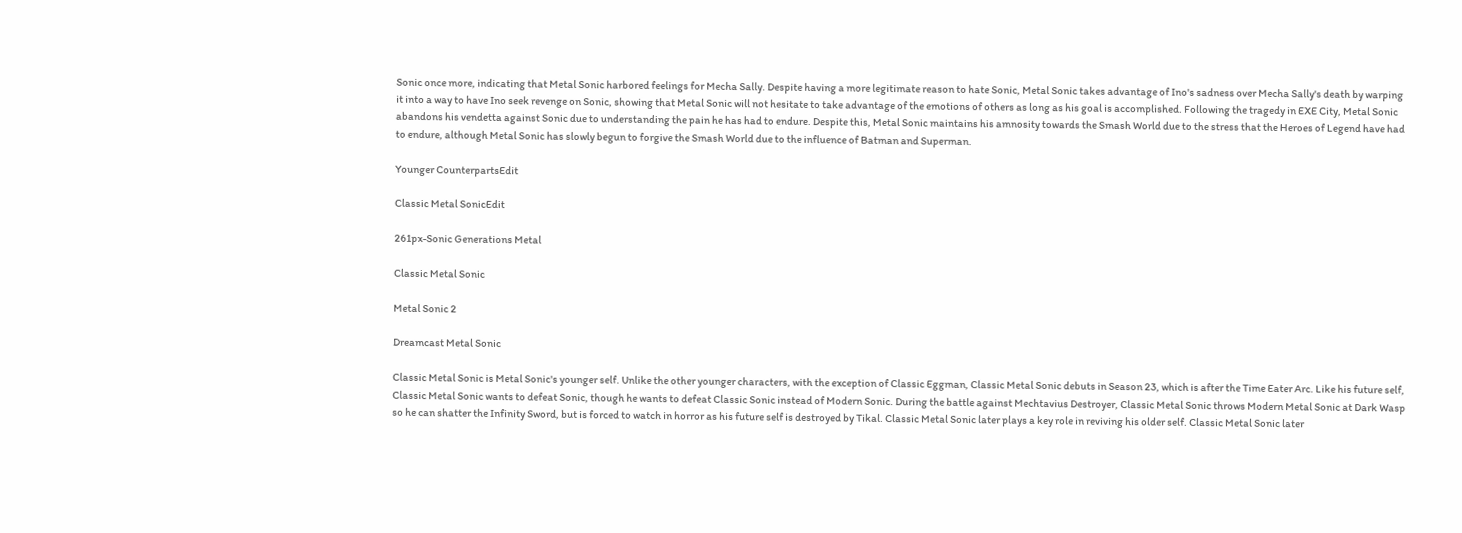Sonic once more, indicating that Metal Sonic harbored feelings for Mecha Sally. Despite having a more legitimate reason to hate Sonic, Metal Sonic takes advantage of Ino's sadness over Mecha Sally's death by warping it into a way to have Ino seek revenge on Sonic, showing that Metal Sonic will not hesitate to take advantage of the emotions of others as long as his goal is accomplished. Following the tragedy in EXE City, Metal Sonic abandons his vendetta against Sonic due to understanding the pain he has had to endure. Despite this, Metal Sonic maintains his amnosity towards the Smash World due to the stress that the Heroes of Legend have had to endure, although Metal Sonic has slowly begun to forgive the Smash World due to the influence of Batman and Superman.

Younger CounterpartsEdit

Classic Metal SonicEdit

261px-Sonic Generations Metal

Classic Metal Sonic

Metal Sonic 2

Dreamcast Metal Sonic

Classic Metal Sonic is Metal Sonic's younger self. Unlike the other younger characters, with the exception of Classic Eggman, Classic Metal Sonic debuts in Season 23, which is after the Time Eater Arc. Like his future self, Classic Metal Sonic wants to defeat Sonic, though he wants to defeat Classic Sonic instead of Modern Sonic. During the battle against Mechtavius Destroyer, Classic Metal Sonic throws Modern Metal Sonic at Dark Wasp so he can shatter the Infinity Sword, but is forced to watch in horror as his future self is destroyed by Tikal. Classic Metal Sonic later plays a key role in reviving his older self. Classic Metal Sonic later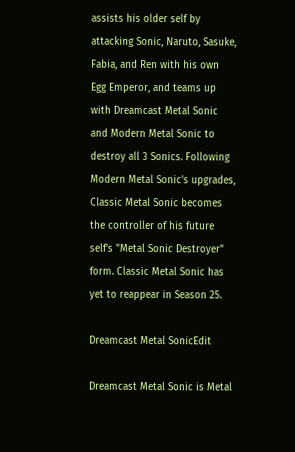assists his older self by attacking Sonic, Naruto, Sasuke, Fabia, and Ren with his own Egg Emperor, and teams up with Dreamcast Metal Sonic and Modern Metal Sonic to destroy all 3 Sonics. Following Modern Metal Sonic's upgrades, Classic Metal Sonic becomes the controller of his future self's "Metal Sonic Destroyer" form. Classic Metal Sonic has yet to reappear in Season 25.

Dreamcast Metal SonicEdit

Dreamcast Metal Sonic is Metal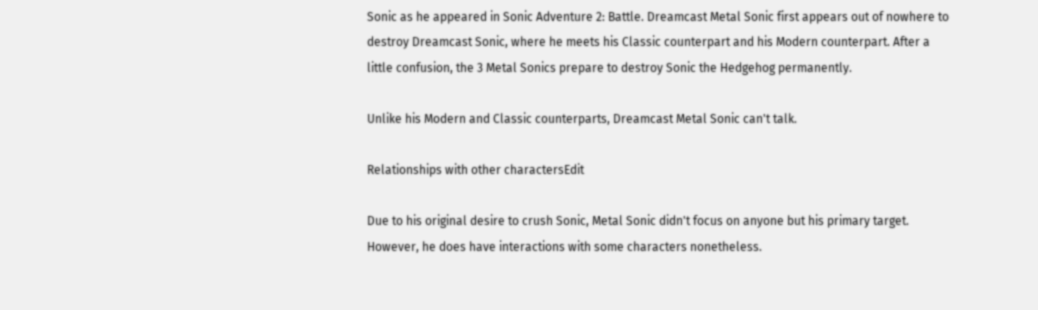Sonic as he appeared in Sonic Adventure 2: Battle. Dreamcast Metal Sonic first appears out of nowhere to destroy Dreamcast Sonic, where he meets his Classic counterpart and his Modern counterpart. After a little confusion, the 3 Metal Sonics prepare to destroy Sonic the Hedgehog permanently.

Unlike his Modern and Classic counterparts, Dreamcast Metal Sonic can't talk.

Relationships with other charactersEdit

Due to his original desire to crush Sonic, Metal Sonic didn't focus on anyone but his primary target. However, he does have interactions with some characters nonetheless.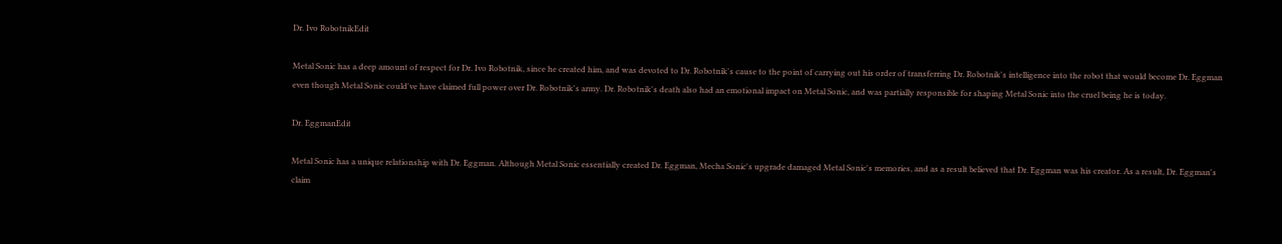Dr. Ivo RobotnikEdit

Metal Sonic has a deep amount of respect for Dr. Ivo Robotnik, since he created him, and was devoted to Dr. Robotnik's cause to the point of carrying out his order of transferring Dr. Robotnik's intelligence into the robot that would become Dr. Eggman even though Metal Sonic could've have claimed full power over Dr. Robotnik's army. Dr. Robotnik's death also had an emotional impact on Metal Sonic, and was partially responsible for shaping Metal Sonic into the cruel being he is today.

Dr. EggmanEdit

Metal Sonic has a unique relationship with Dr. Eggman. Although Metal Sonic essentially created Dr. Eggman, Mecha Sonic's upgrade damaged Metal Sonic's memories, and as a result believed that Dr. Eggman was his creator. As a result, Dr. Eggman's claim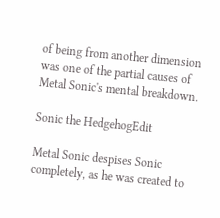of being from another dimension was one of the partial causes of Metal Sonic's mental breakdown.

Sonic the HedgehogEdit

Metal Sonic despises Sonic completely, as he was created to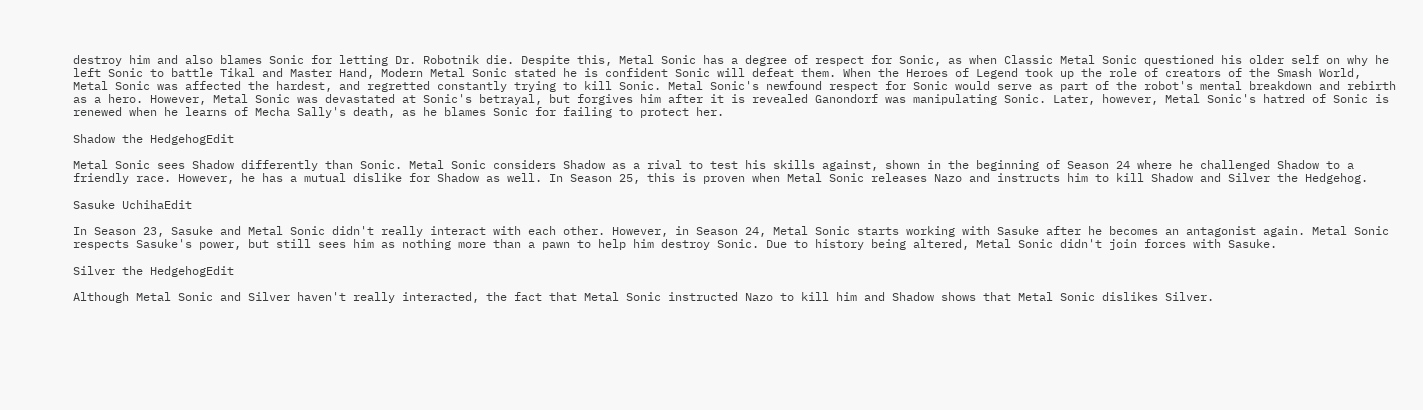destroy him and also blames Sonic for letting Dr. Robotnik die. Despite this, Metal Sonic has a degree of respect for Sonic, as when Classic Metal Sonic questioned his older self on why he left Sonic to battle Tikal and Master Hand, Modern Metal Sonic stated he is confident Sonic will defeat them. When the Heroes of Legend took up the role of creators of the Smash World, Metal Sonic was affected the hardest, and regretted constantly trying to kill Sonic. Metal Sonic's newfound respect for Sonic would serve as part of the robot's mental breakdown and rebirth as a hero. However, Metal Sonic was devastated at Sonic's betrayal, but forgives him after it is revealed Ganondorf was manipulating Sonic. Later, however, Metal Sonic's hatred of Sonic is renewed when he learns of Mecha Sally's death, as he blames Sonic for failing to protect her.

Shadow the HedgehogEdit

Metal Sonic sees Shadow differently than Sonic. Metal Sonic considers Shadow as a rival to test his skills against, shown in the beginning of Season 24 where he challenged Shadow to a friendly race. However, he has a mutual dislike for Shadow as well. In Season 25, this is proven when Metal Sonic releases Nazo and instructs him to kill Shadow and Silver the Hedgehog.

Sasuke UchihaEdit

In Season 23, Sasuke and Metal Sonic didn't really interact with each other. However, in Season 24, Metal Sonic starts working with Sasuke after he becomes an antagonist again. Metal Sonic respects Sasuke's power, but still sees him as nothing more than a pawn to help him destroy Sonic. Due to history being altered, Metal Sonic didn't join forces with Sasuke.

Silver the HedgehogEdit

Although Metal Sonic and Silver haven't really interacted, the fact that Metal Sonic instructed Nazo to kill him and Shadow shows that Metal Sonic dislikes Silver.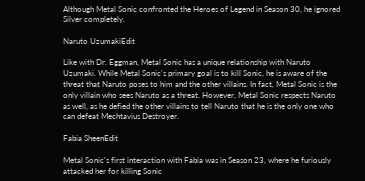Although Metal Sonic confronted the Heroes of Legend in Season 30, he ignored Silver completely.

Naruto UzumakiEdit

Like with Dr. Eggman, Metal Sonic has a unique relationship with Naruto Uzumaki. While Metal Sonic's primary goal is to kill Sonic, he is aware of the threat that Naruto poses to him and the other villains. In fact, Metal Sonic is the only villain who sees Naruto as a threat. However, Metal Sonic respects Naruto as well, as he defied the other villains to tell Naruto that he is the only one who can defeat Mechtavius Destroyer.

Fabia SheenEdit

Metal Sonic's first interaction with Fabia was in Season 23, where he furiously attacked her for killing Sonic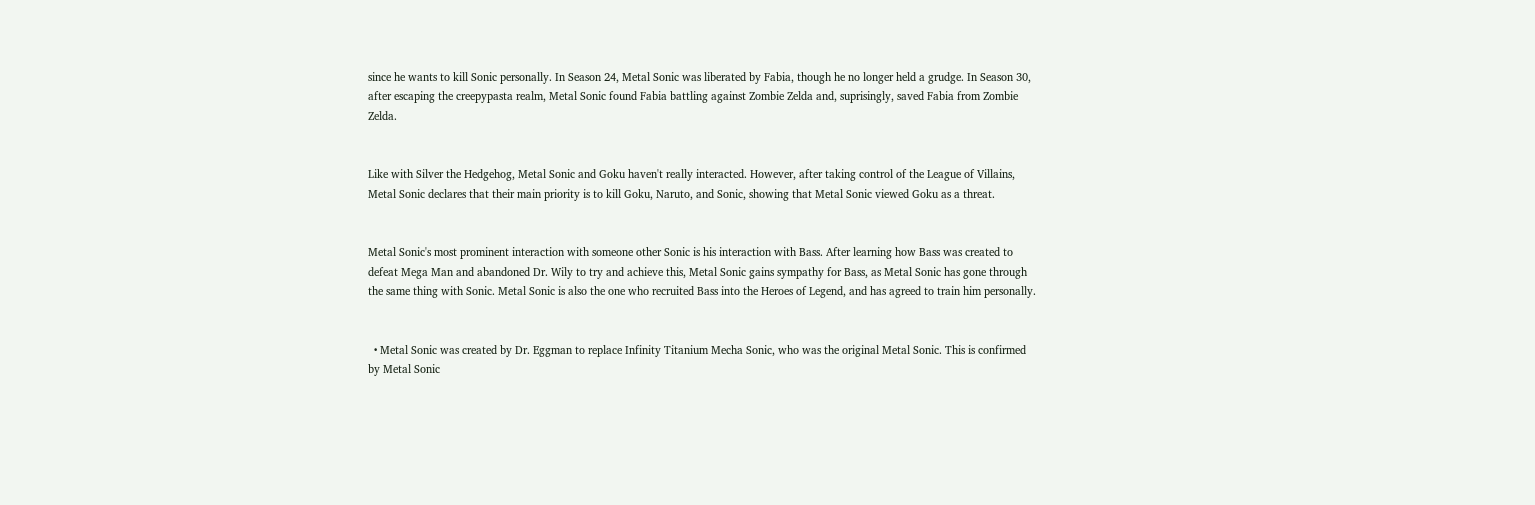since he wants to kill Sonic personally. In Season 24, Metal Sonic was liberated by Fabia, though he no longer held a grudge. In Season 30, after escaping the creepypasta realm, Metal Sonic found Fabia battling against Zombie Zelda and, suprisingly, saved Fabia from Zombie Zelda.


Like with Silver the Hedgehog, Metal Sonic and Goku haven't really interacted. However, after taking control of the League of Villains, Metal Sonic declares that their main priority is to kill Goku, Naruto, and Sonic, showing that Metal Sonic viewed Goku as a threat.


Metal Sonic's most prominent interaction with someone other Sonic is his interaction with Bass. After learning how Bass was created to defeat Mega Man and abandoned Dr. Wily to try and achieve this, Metal Sonic gains sympathy for Bass, as Metal Sonic has gone through the same thing with Sonic. Metal Sonic is also the one who recruited Bass into the Heroes of Legend, and has agreed to train him personally.


  • Metal Sonic was created by Dr. Eggman to replace Infinity Titanium Mecha Sonic, who was the original Metal Sonic. This is confirmed by Metal Sonic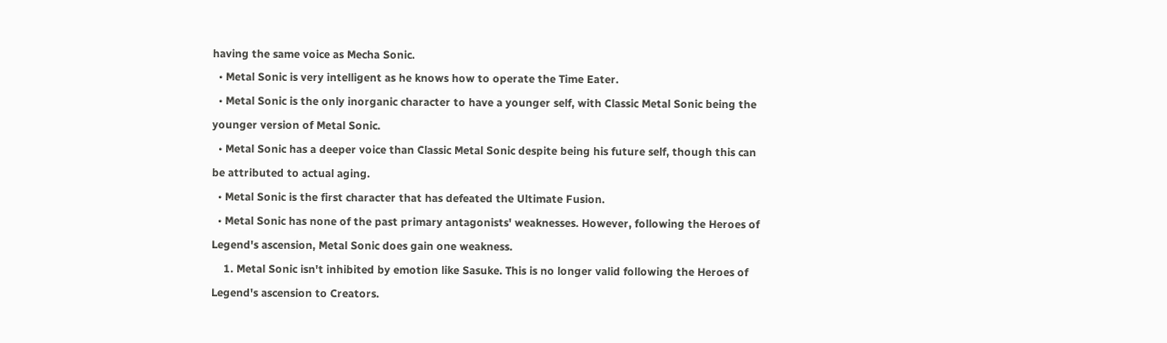having the same voice as Mecha Sonic.
  • Metal Sonic is very intelligent as he knows how to operate the Time Eater.
  • Metal Sonic is the only inorganic character to have a younger self, with Classic Metal Sonic being the younger version of Metal Sonic.
  • Metal Sonic has a deeper voice than Classic Metal Sonic despite being his future self, though this can be attributed to actual aging.
  • Metal Sonic is the first character that has defeated the Ultimate Fusion.
  • Metal Sonic has none of the past primary antagonists' weaknesses. However, following the Heroes of Legend's ascension, Metal Sonic does gain one weakness.
    1. Metal Sonic isn't inhibited by emotion like Sasuke. This is no longer valid following the Heroes of Legend's ascension to Creators.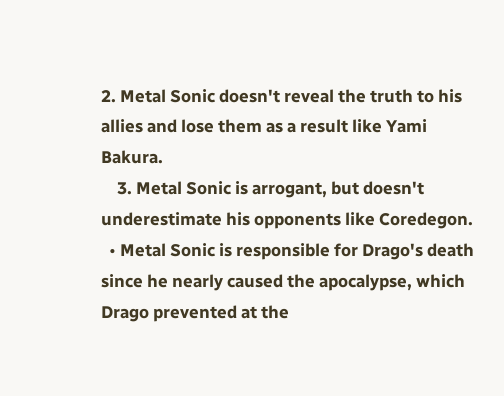2. Metal Sonic doesn't reveal the truth to his allies and lose them as a result like Yami Bakura.
    3. Metal Sonic is arrogant, but doesn't underestimate his opponents like Coredegon.
  • Metal Sonic is responsible for Drago's death since he nearly caused the apocalypse, which Drago prevented at the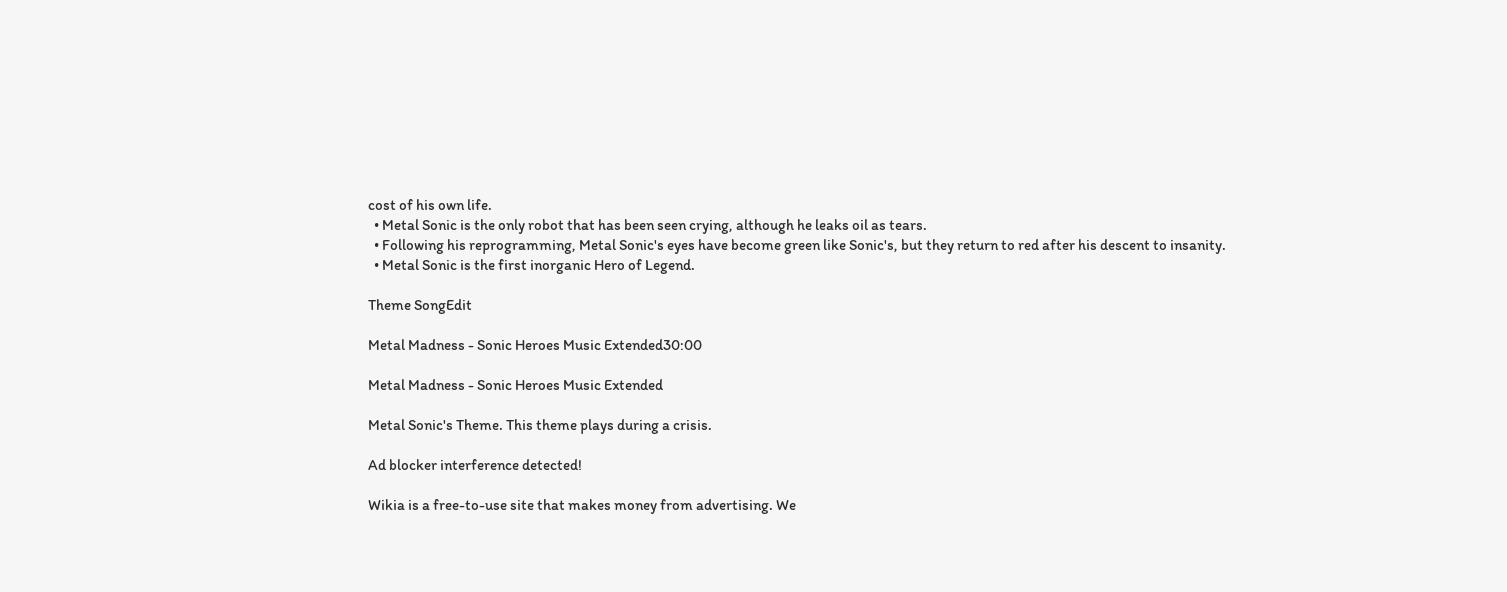cost of his own life.
  • Metal Sonic is the only robot that has been seen crying, although he leaks oil as tears.
  • Following his reprogramming, Metal Sonic's eyes have become green like Sonic's, but they return to red after his descent to insanity.
  • Metal Sonic is the first inorganic Hero of Legend.

Theme SongEdit

Metal Madness - Sonic Heroes Music Extended30:00

Metal Madness - Sonic Heroes Music Extended

Metal Sonic's Theme. This theme plays during a crisis.

Ad blocker interference detected!

Wikia is a free-to-use site that makes money from advertising. We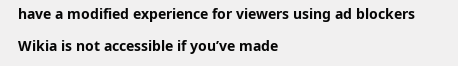have a modified experience for viewers using ad blockers

Wikia is not accessible if you’ve made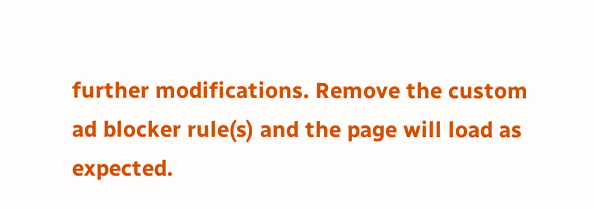further modifications. Remove the custom ad blocker rule(s) and the page will load as expected.